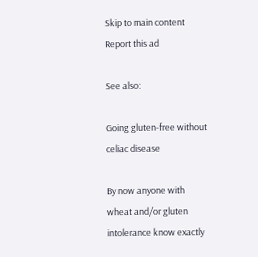Skip to main content
Report this ad

See also:

Going gluten-free without celiac disease

By now anyone with wheat and/or gluten intolerance know exactly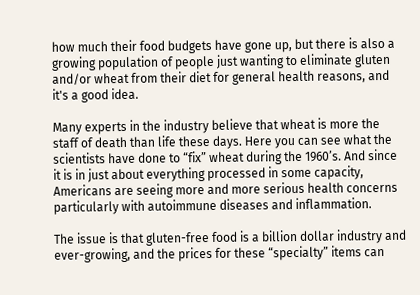how much their food budgets have gone up, but there is also a growing population of people just wanting to eliminate gluten and/or wheat from their diet for general health reasons, and it's a good idea.

Many experts in the industry believe that wheat is more the staff of death than life these days. Here you can see what the scientists have done to “fix” wheat during the 1960’s. And since it is in just about everything processed in some capacity, Americans are seeing more and more serious health concerns particularly with autoimmune diseases and inflammation.

The issue is that gluten-free food is a billion dollar industry and ever-growing, and the prices for these “specialty” items can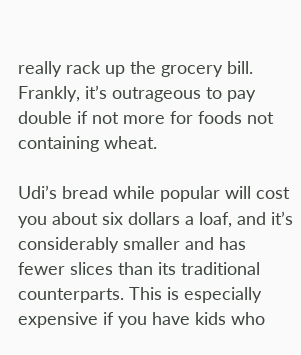really rack up the grocery bill. Frankly, it’s outrageous to pay double if not more for foods not containing wheat.

Udi’s bread while popular will cost you about six dollars a loaf, and it’s considerably smaller and has fewer slices than its traditional counterparts. This is especially expensive if you have kids who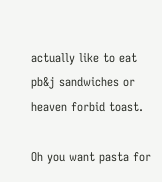actually like to eat pb&j sandwiches or heaven forbid toast.

Oh you want pasta for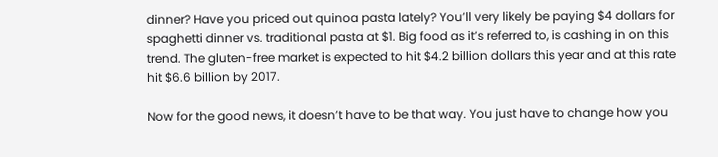dinner? Have you priced out quinoa pasta lately? You’ll very likely be paying $4 dollars for spaghetti dinner vs. traditional pasta at $1. Big food as it’s referred to, is cashing in on this trend. The gluten-free market is expected to hit $4.2 billion dollars this year and at this rate hit $6.6 billion by 2017.

Now for the good news, it doesn’t have to be that way. You just have to change how you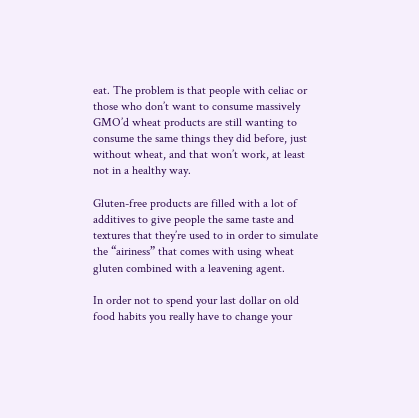eat. The problem is that people with celiac or those who don’t want to consume massively GMO’d wheat products are still wanting to consume the same things they did before, just without wheat, and that won’t work, at least not in a healthy way.

Gluten-free products are filled with a lot of additives to give people the same taste and textures that they’re used to in order to simulate the “airiness” that comes with using wheat gluten combined with a leavening agent.

In order not to spend your last dollar on old food habits you really have to change your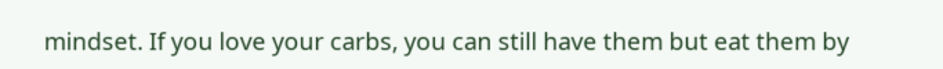mindset. If you love your carbs, you can still have them but eat them by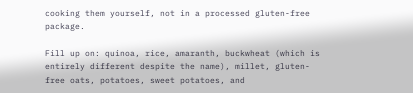cooking them yourself, not in a processed gluten-free package.

Fill up on: quinoa, rice, amaranth, buckwheat (which is entirely different despite the name), millet, gluten-free oats, potatoes, sweet potatoes, and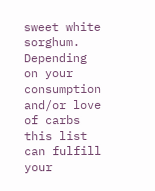sweet white sorghum. Depending on your consumption and/or love of carbs this list can fulfill your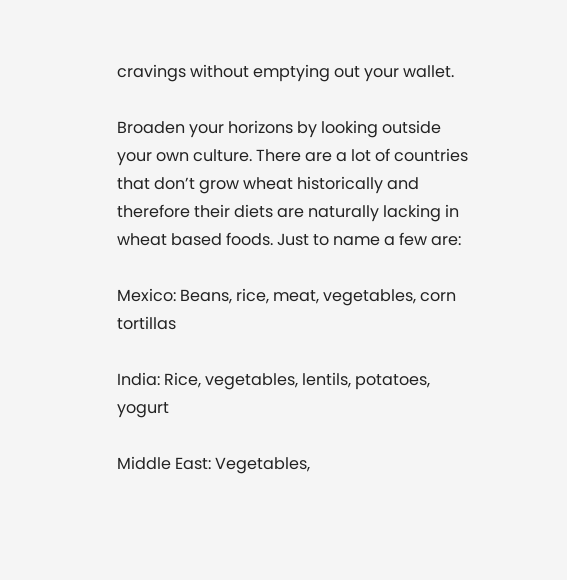cravings without emptying out your wallet.

Broaden your horizons by looking outside your own culture. There are a lot of countries that don’t grow wheat historically and therefore their diets are naturally lacking in wheat based foods. Just to name a few are:

Mexico: Beans, rice, meat, vegetables, corn tortillas

India: Rice, vegetables, lentils, potatoes, yogurt

Middle East: Vegetables,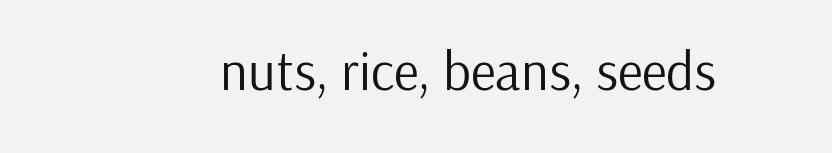nuts, rice, beans, seeds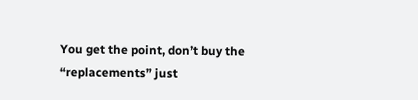You get the point, don’t buy the “replacements” just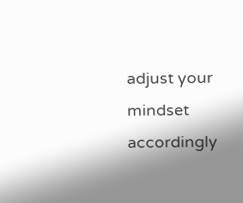adjust your mindset accordingly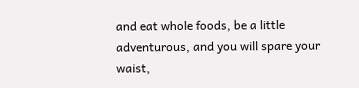and eat whole foods, be a little adventurous, and you will spare your waist,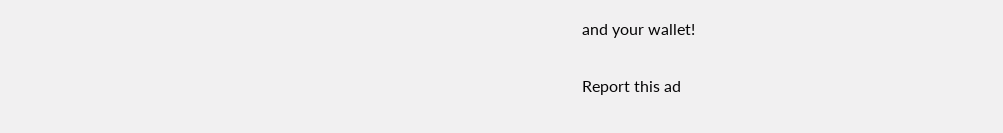and your wallet!

Report this ad